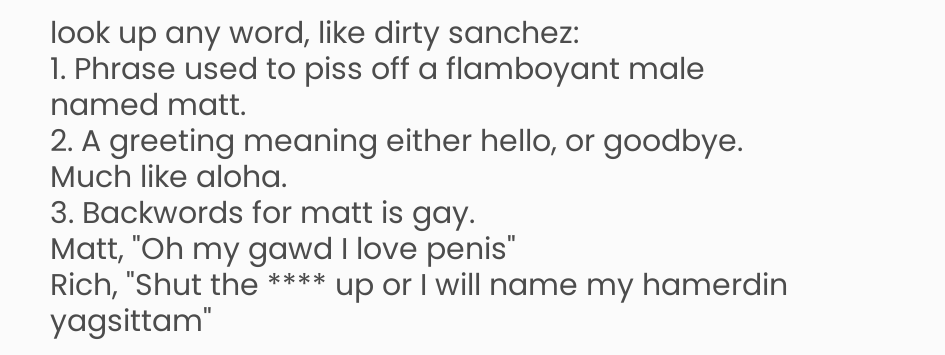look up any word, like dirty sanchez:
1. Phrase used to piss off a flamboyant male named matt.
2. A greeting meaning either hello, or goodbye. Much like aloha.
3. Backwords for matt is gay.
Matt, "Oh my gawd I love penis"
Rich, "Shut the **** up or I will name my hamerdin yagsittam"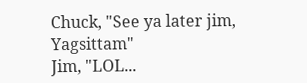Chuck, "See ya later jim, Yagsittam"
Jim, "LOL...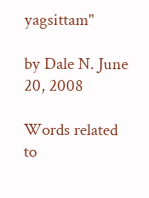yagsittam"

by Dale N. June 20, 2008

Words related to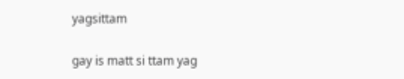yagsittam

gay is matt si ttam yag